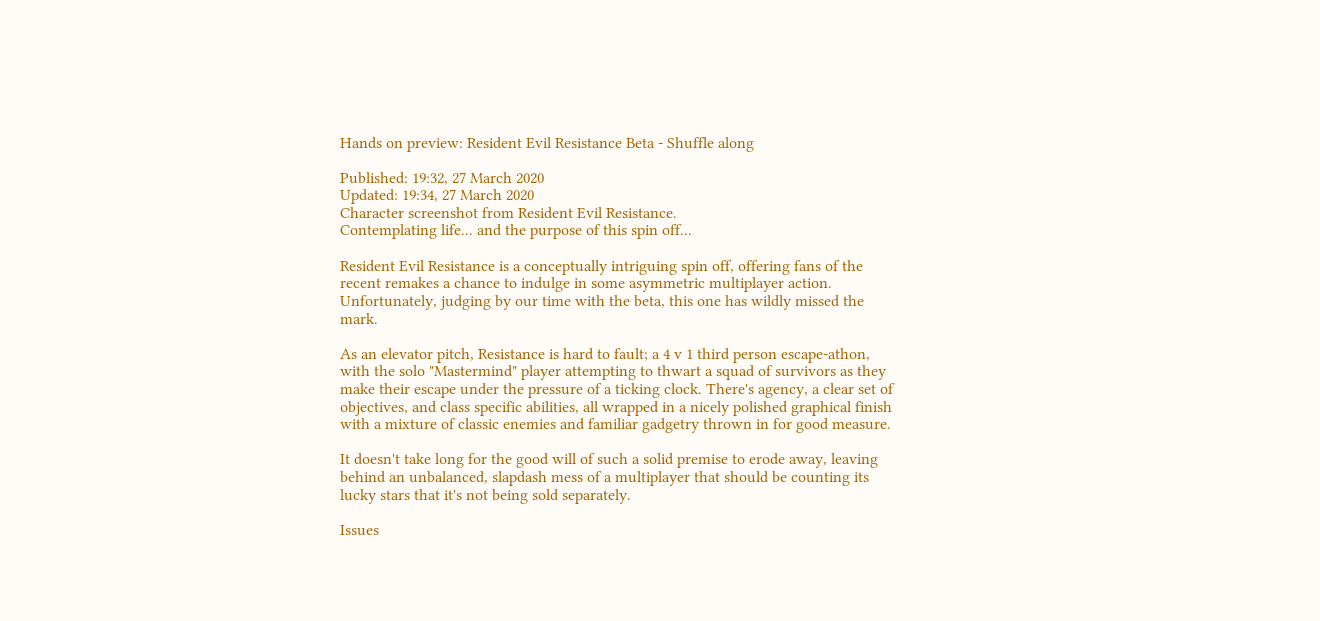Hands on preview: Resident Evil Resistance Beta - Shuffle along

Published: 19:32, 27 March 2020
Updated: 19:34, 27 March 2020
Character screenshot from Resident Evil Resistance.
Contemplating life... and the purpose of this spin off...

Resident Evil Resistance is a conceptually intriguing spin off, offering fans of the recent remakes a chance to indulge in some asymmetric multiplayer action. Unfortunately, judging by our time with the beta, this one has wildly missed the mark.

As an elevator pitch, Resistance is hard to fault; a 4 v 1 third person escape-athon, with the solo "Mastermind" player attempting to thwart a squad of survivors as they make their escape under the pressure of a ticking clock. There's agency, a clear set of objectives, and class specific abilities, all wrapped in a nicely polished graphical finish with a mixture of classic enemies and familiar gadgetry thrown in for good measure.

It doesn't take long for the good will of such a solid premise to erode away, leaving behind an unbalanced, slapdash mess of a multiplayer that should be counting its lucky stars that it's not being sold separately.

Issues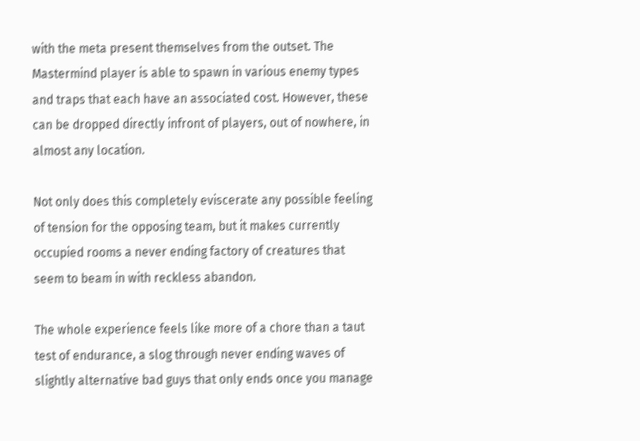with the meta present themselves from the outset. The Mastermind player is able to spawn in various enemy types and traps that each have an associated cost. However, these can be dropped directly infront of players, out of nowhere, in almost any location.

Not only does this completely eviscerate any possible feeling of tension for the opposing team, but it makes currently occupied rooms a never ending factory of creatures that seem to beam in with reckless abandon.

The whole experience feels like more of a chore than a taut test of endurance, a slog through never ending waves of slightly alternative bad guys that only ends once you manage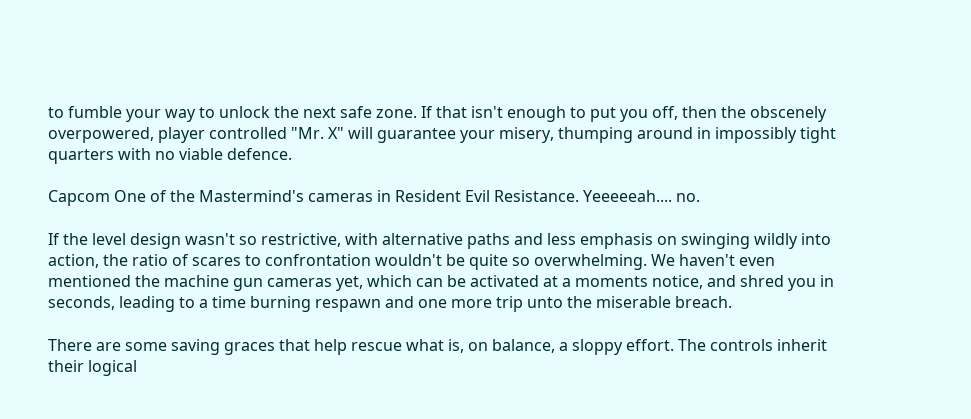to fumble your way to unlock the next safe zone. If that isn't enough to put you off, then the obscenely overpowered, player controlled "Mr. X" will guarantee your misery, thumping around in impossibly tight quarters with no viable defence.

Capcom One of the Mastermind's cameras in Resident Evil Resistance. Yeeeeeah.... no.

If the level design wasn't so restrictive, with alternative paths and less emphasis on swinging wildly into action, the ratio of scares to confrontation wouldn't be quite so overwhelming. We haven't even mentioned the machine gun cameras yet, which can be activated at a moments notice, and shred you in seconds, leading to a time burning respawn and one more trip unto the miserable breach.

There are some saving graces that help rescue what is, on balance, a sloppy effort. The controls inherit their logical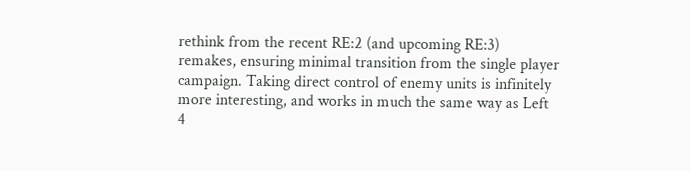rethink from the recent RE:2 (and upcoming RE:3) remakes, ensuring minimal transition from the single player campaign. Taking direct control of enemy units is infinitely more interesting, and works in much the same way as Left 4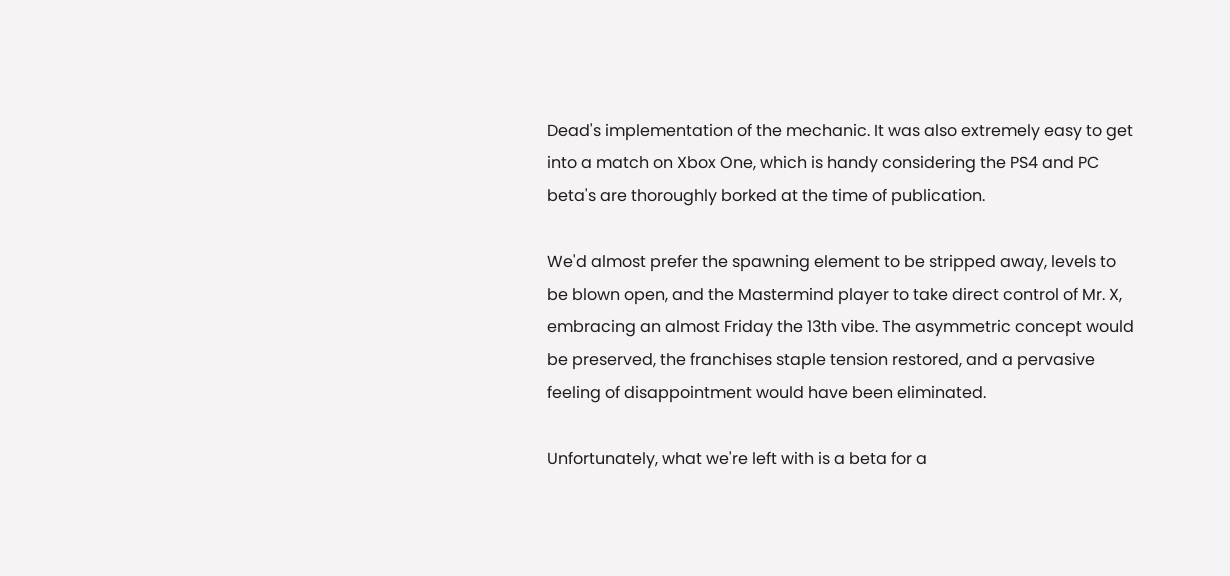Dead's implementation of the mechanic. It was also extremely easy to get into a match on Xbox One, which is handy considering the PS4 and PC beta's are thoroughly borked at the time of publication.

We'd almost prefer the spawning element to be stripped away, levels to be blown open, and the Mastermind player to take direct control of Mr. X, embracing an almost Friday the 13th vibe. The asymmetric concept would be preserved, the franchises staple tension restored, and a pervasive feeling of disappointment would have been eliminated.

Unfortunately, what we're left with is a beta for a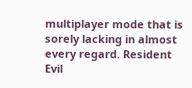multiplayer mode that is sorely lacking in almost every regard. Resident Evil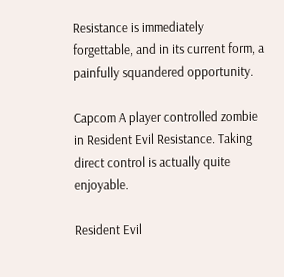Resistance is immediately forgettable, and in its current form, a painfully squandered opportunity.

Capcom A player controlled zombie in Resident Evil Resistance. Taking direct control is actually quite enjoyable.

Resident Evil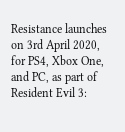Resistance launches on 3rd April 2020, for PS4, Xbox One, and PC, as part of Resident Evil 3: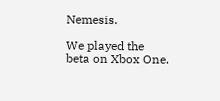Nemesis.

We played the beta on Xbox One.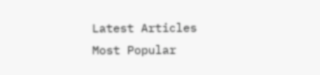Latest Articles
Most Popular